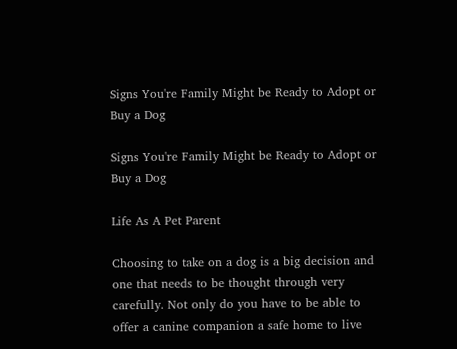Signs You're Family Might be Ready to Adopt or Buy a Dog

Signs You're Family Might be Ready to Adopt or Buy a Dog

Life As A Pet Parent

Choosing to take on a dog is a big decision and one that needs to be thought through very carefully. Not only do you have to be able to offer a canine companion a safe home to live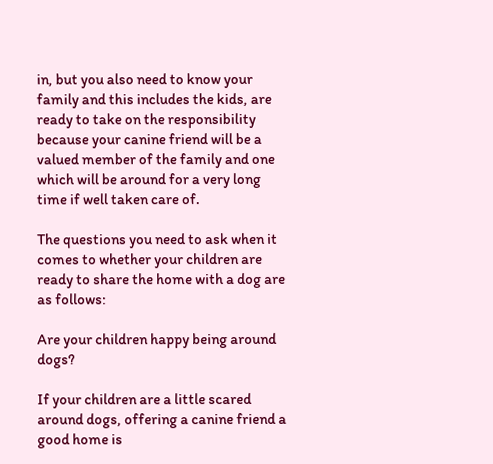in, but you also need to know your family and this includes the kids, are ready to take on the responsibility because your canine friend will be a valued member of the family and one which will be around for a very long time if well taken care of.

The questions you need to ask when it comes to whether your children are ready to share the home with a dog are as follows:

Are your children happy being around dogs?

If your children are a little scared around dogs, offering a canine friend a good home is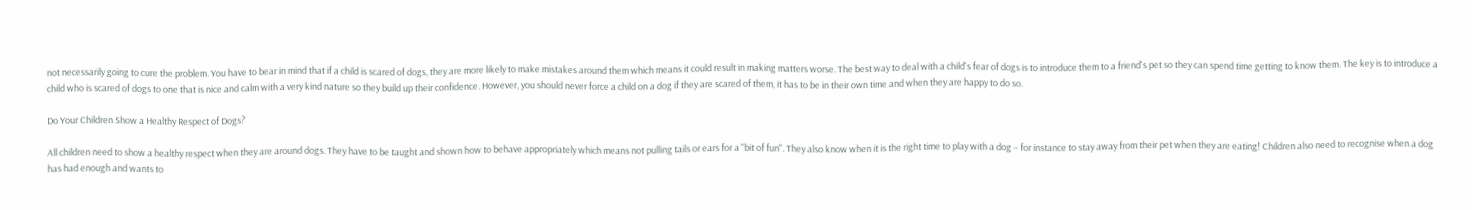not necessarily going to cure the problem. You have to bear in mind that if a child is scared of dogs, they are more likely to make mistakes around them which means it could result in making matters worse. The best way to deal with a child's fear of dogs is to introduce them to a friend's pet so they can spend time getting to know them. The key is to introduce a child who is scared of dogs to one that is nice and calm with a very kind nature so they build up their confidence. However, you should never force a child on a dog if they are scared of them, it has to be in their own time and when they are happy to do so.

Do Your Children Show a Healthy Respect of Dogs?

All children need to show a healthy respect when they are around dogs. They have to be taught and shown how to behave appropriately which means not pulling tails or ears for a "bit of fun". They also know when it is the right time to play with a dog – for instance to stay away from their pet when they are eating! Children also need to recognise when a dog has had enough and wants to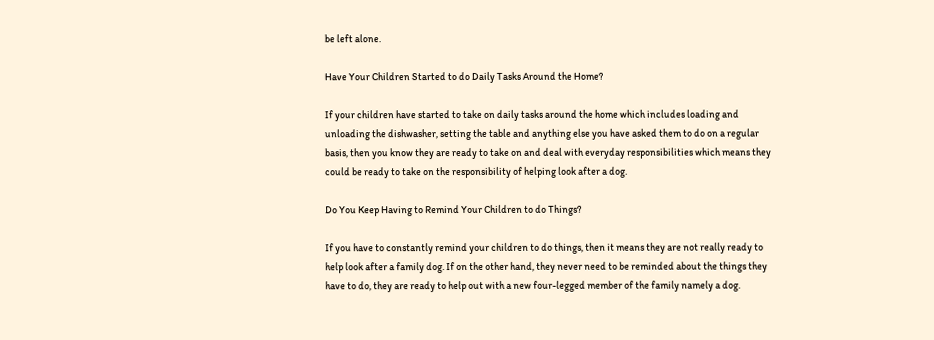be left alone.

Have Your Children Started to do Daily Tasks Around the Home?

If your children have started to take on daily tasks around the home which includes loading and unloading the dishwasher, setting the table and anything else you have asked them to do on a regular basis, then you know they are ready to take on and deal with everyday responsibilities which means they could be ready to take on the responsibility of helping look after a dog.

Do You Keep Having to Remind Your Children to do Things?

If you have to constantly remind your children to do things, then it means they are not really ready to help look after a family dog. If on the other hand, they never need to be reminded about the things they have to do, they are ready to help out with a new four-legged member of the family namely a dog.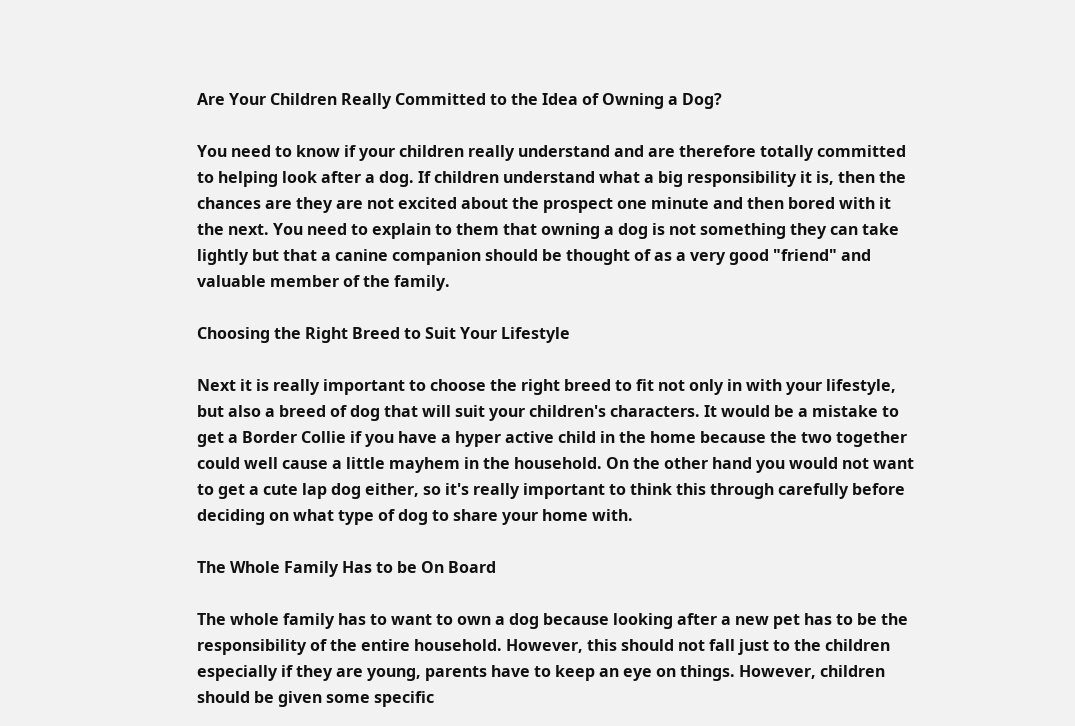Are Your Children Really Committed to the Idea of Owning a Dog?

You need to know if your children really understand and are therefore totally committed to helping look after a dog. If children understand what a big responsibility it is, then the chances are they are not excited about the prospect one minute and then bored with it the next. You need to explain to them that owning a dog is not something they can take lightly but that a canine companion should be thought of as a very good "friend" and valuable member of the family.

Choosing the Right Breed to Suit Your Lifestyle

Next it is really important to choose the right breed to fit not only in with your lifestyle, but also a breed of dog that will suit your children's characters. It would be a mistake to get a Border Collie if you have a hyper active child in the home because the two together could well cause a little mayhem in the household. On the other hand you would not want to get a cute lap dog either, so it's really important to think this through carefully before deciding on what type of dog to share your home with.

The Whole Family Has to be On Board

The whole family has to want to own a dog because looking after a new pet has to be the responsibility of the entire household. However, this should not fall just to the children especially if they are young, parents have to keep an eye on things. However, children should be given some specific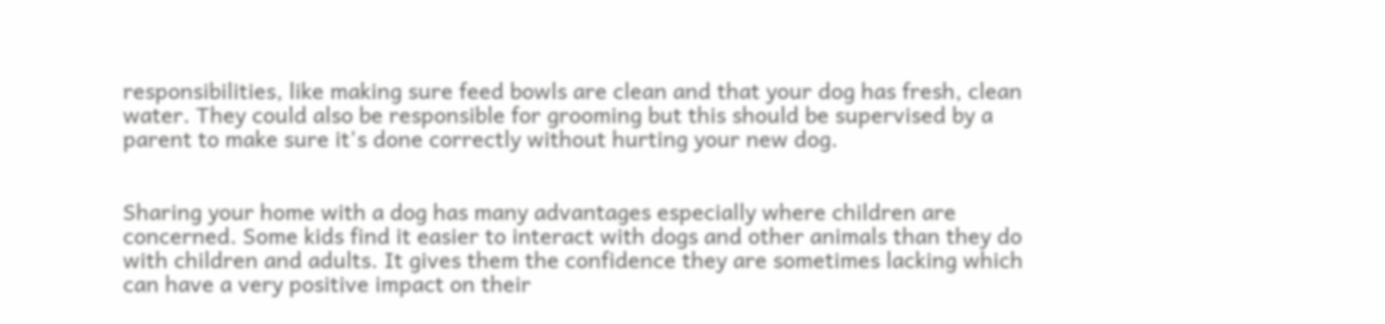responsibilities, like making sure feed bowls are clean and that your dog has fresh, clean water. They could also be responsible for grooming but this should be supervised by a parent to make sure it's done correctly without hurting your new dog.


Sharing your home with a dog has many advantages especially where children are concerned. Some kids find it easier to interact with dogs and other animals than they do with children and adults. It gives them the confidence they are sometimes lacking which can have a very positive impact on their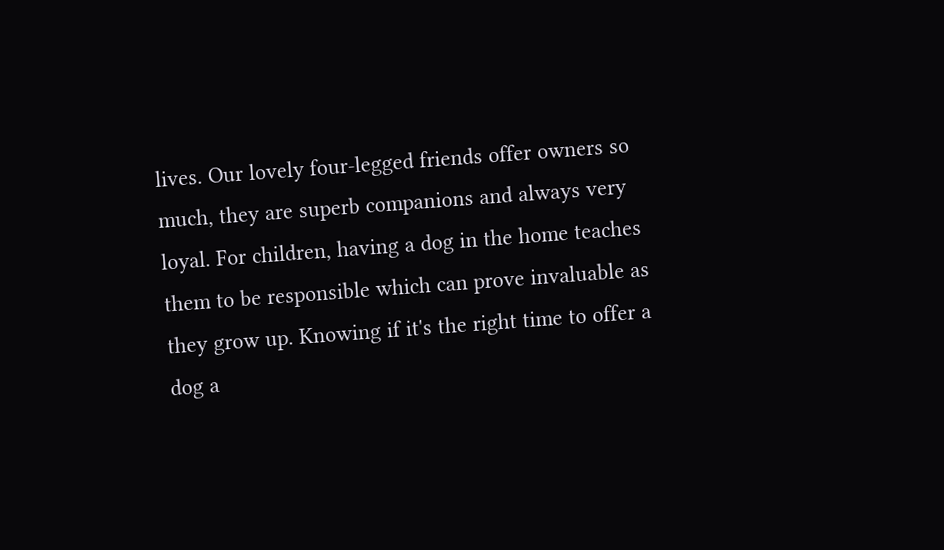lives. Our lovely four-legged friends offer owners so much, they are superb companions and always very loyal. For children, having a dog in the home teaches them to be responsible which can prove invaluable as they grow up. Knowing if it's the right time to offer a dog a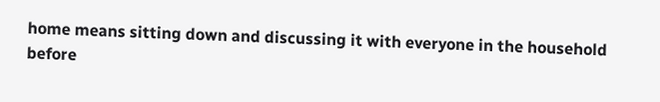home means sitting down and discussing it with everyone in the household before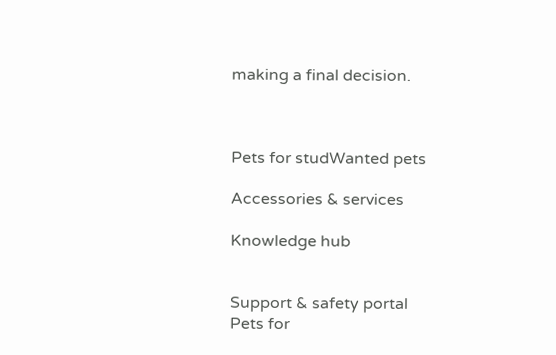making a final decision.



Pets for studWanted pets

Accessories & services

Knowledge hub


Support & safety portal
Pets for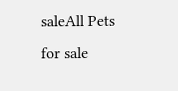saleAll Pets for sale